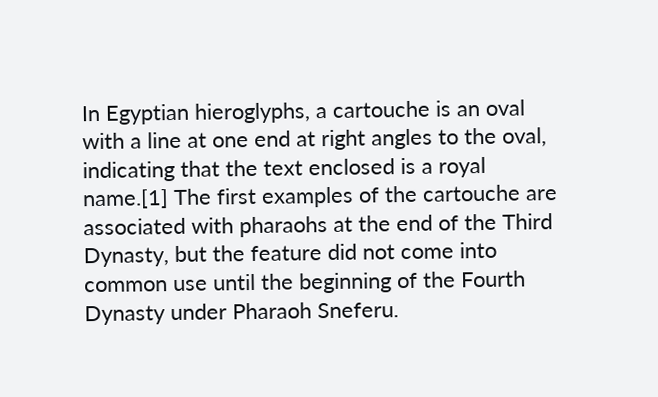In Egyptian hieroglyphs, a cartouche is an oval with a line at one end at right angles to the oval, indicating that the text enclosed is a royal name.[1] The first examples of the cartouche are associated with pharaohs at the end of the Third Dynasty, but the feature did not come into common use until the beginning of the Fourth Dynasty under Pharaoh Sneferu.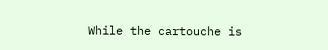While the cartouche is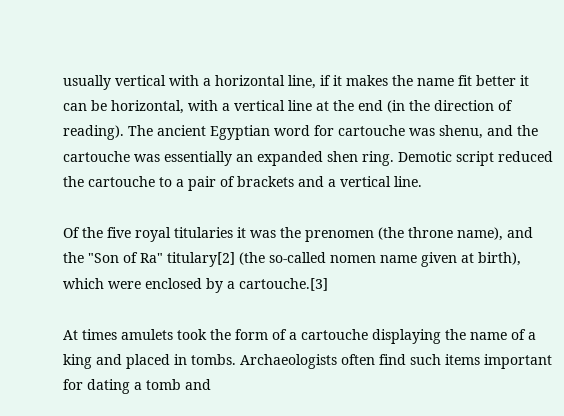usually vertical with a horizontal line, if it makes the name fit better it can be horizontal, with a vertical line at the end (in the direction of reading). The ancient Egyptian word for cartouche was shenu, and the cartouche was essentially an expanded shen ring. Demotic script reduced the cartouche to a pair of brackets and a vertical line.

Of the five royal titularies it was the prenomen (the throne name), and the "Son of Ra" titulary[2] (the so-called nomen name given at birth), which were enclosed by a cartouche.[3]

At times amulets took the form of a cartouche displaying the name of a king and placed in tombs. Archaeologists often find such items important for dating a tomb and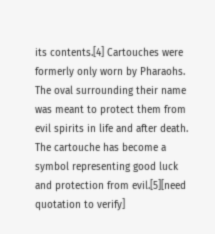its contents.[4] Cartouches were formerly only worn by Pharaohs. The oval surrounding their name was meant to protect them from evil spirits in life and after death. The cartouche has become a symbol representing good luck and protection from evil.[5][need quotation to verify]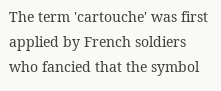The term 'cartouche' was first applied by French soldiers who fancied that the symbol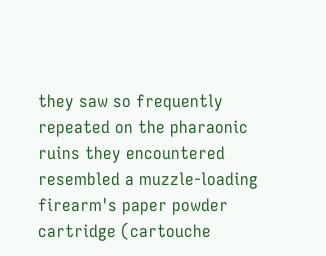they saw so frequently repeated on the pharaonic ruins they encountered resembled a muzzle-loading firearm's paper powder cartridge (cartouche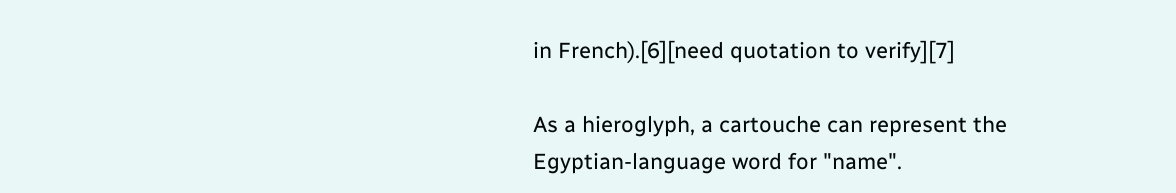in French).[6][need quotation to verify][7]

As a hieroglyph, a cartouche can represent the Egyptian-language word for "name".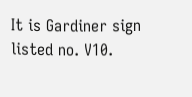It is Gardiner sign listed no. V10.